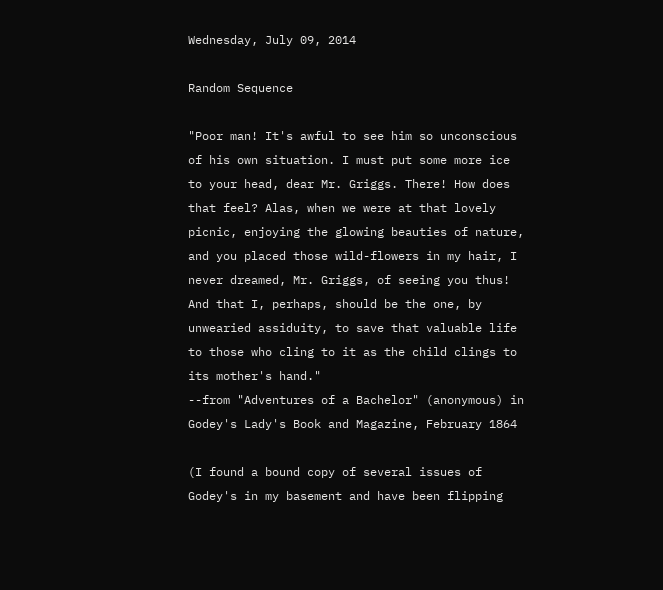Wednesday, July 09, 2014

Random Sequence

"Poor man! It's awful to see him so unconscious of his own situation. I must put some more ice to your head, dear Mr. Griggs. There! How does that feel? Alas, when we were at that lovely picnic, enjoying the glowing beauties of nature, and you placed those wild-flowers in my hair, I never dreamed, Mr. Griggs, of seeing you thus! And that I, perhaps, should be the one, by unwearied assiduity, to save that valuable life to those who cling to it as the child clings to its mother's hand."
--from "Adventures of a Bachelor" (anonymous) in Godey's Lady's Book and Magazine, February 1864

(I found a bound copy of several issues of Godey's in my basement and have been flipping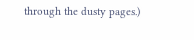through the dusty pages.)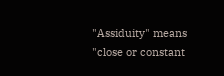"Assiduity" means "close or constant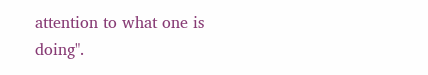attention to what one is doing".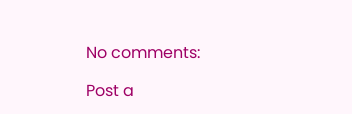No comments:

Post a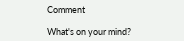Comment

What's on your mind?